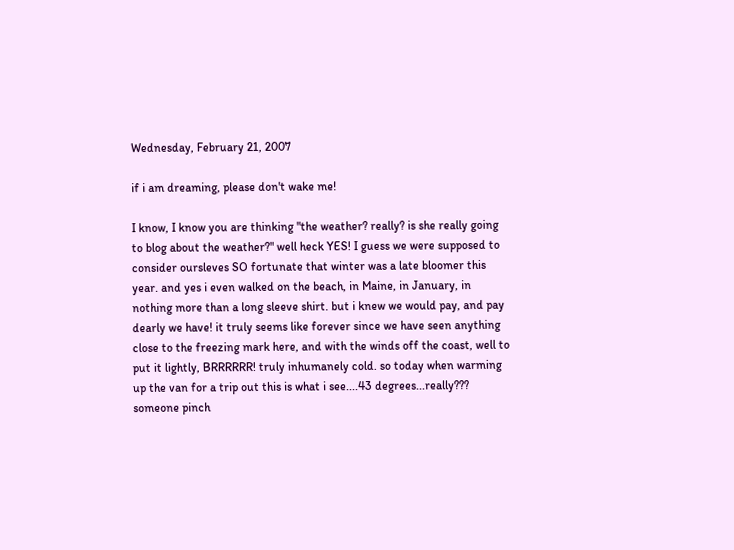Wednesday, February 21, 2007

if i am dreaming, please don't wake me!

I know, I know you are thinking "the weather? really? is she really going to blog about the weather?" well heck YES! I guess we were supposed to consider oursleves SO fortunate that winter was a late bloomer this year. and yes i even walked on the beach, in Maine, in January, in nothing more than a long sleeve shirt. but i knew we would pay, and pay dearly we have! it truly seems like forever since we have seen anything close to the freezing mark here, and with the winds off the coast, well to put it lightly, BRRRRRR! truly inhumanely cold. so today when warming up the van for a trip out this is what i see....43 degrees...really??? someone pinch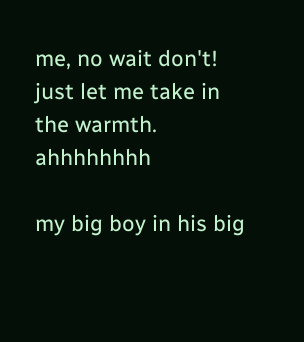me, no wait don't! just let me take in the warmth. ahhhhhhhh

my big boy in his big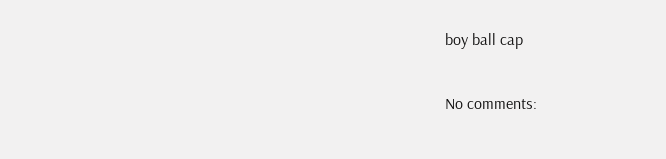boy ball cap

No comments: